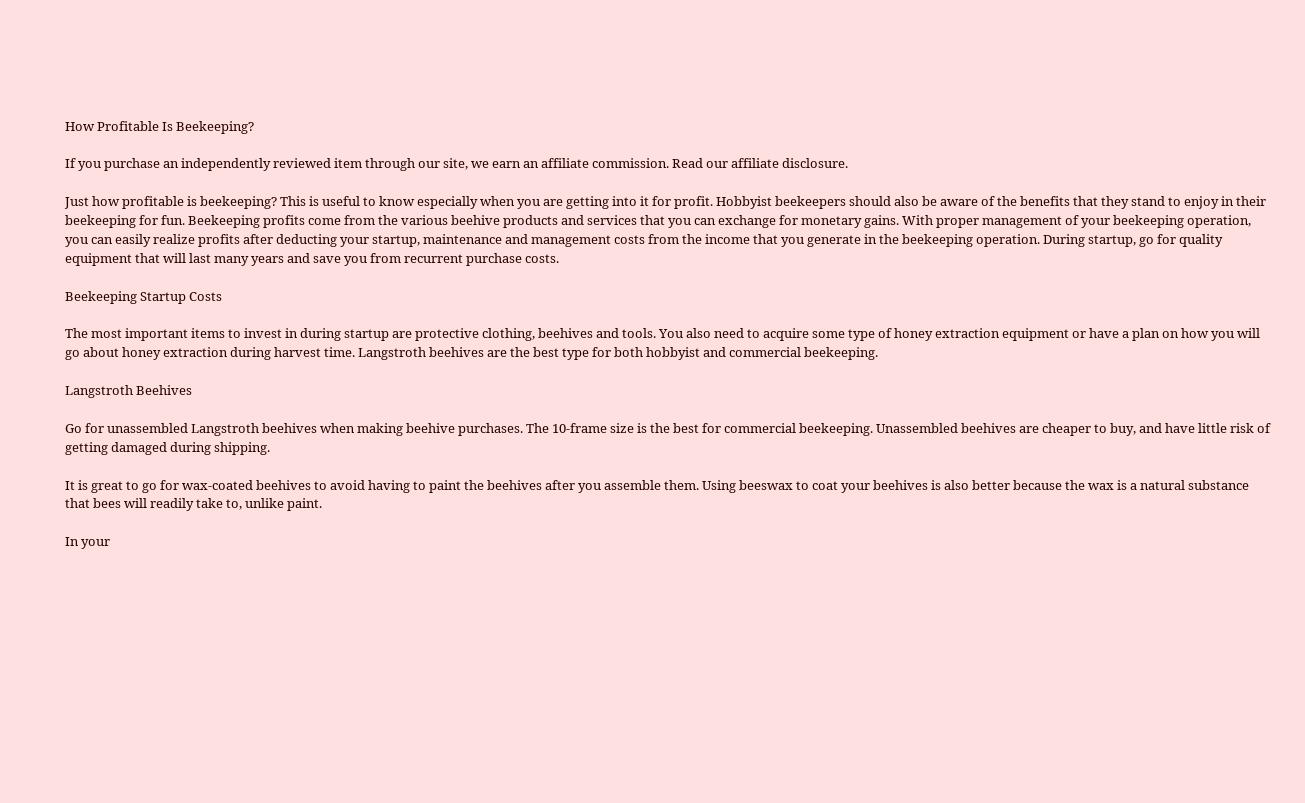How Profitable Is Beekeeping?

If you purchase an independently reviewed item through our site, we earn an affiliate commission. Read our affiliate disclosure.

Just how profitable is beekeeping? This is useful to know especially when you are getting into it for profit. Hobbyist beekeepers should also be aware of the benefits that they stand to enjoy in their beekeeping for fun. Beekeeping profits come from the various beehive products and services that you can exchange for monetary gains. With proper management of your beekeeping operation, you can easily realize profits after deducting your startup, maintenance and management costs from the income that you generate in the beekeeping operation. During startup, go for quality equipment that will last many years and save you from recurrent purchase costs.

Beekeeping Startup Costs

The most important items to invest in during startup are protective clothing, beehives and tools. You also need to acquire some type of honey extraction equipment or have a plan on how you will go about honey extraction during harvest time. Langstroth beehives are the best type for both hobbyist and commercial beekeeping.

Langstroth Beehives

Go for unassembled Langstroth beehives when making beehive purchases. The 10-frame size is the best for commercial beekeeping. Unassembled beehives are cheaper to buy, and have little risk of getting damaged during shipping.

It is great to go for wax-coated beehives to avoid having to paint the beehives after you assemble them. Using beeswax to coat your beehives is also better because the wax is a natural substance that bees will readily take to, unlike paint.

In your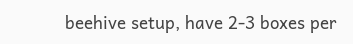beehive setup, have 2-3 boxes per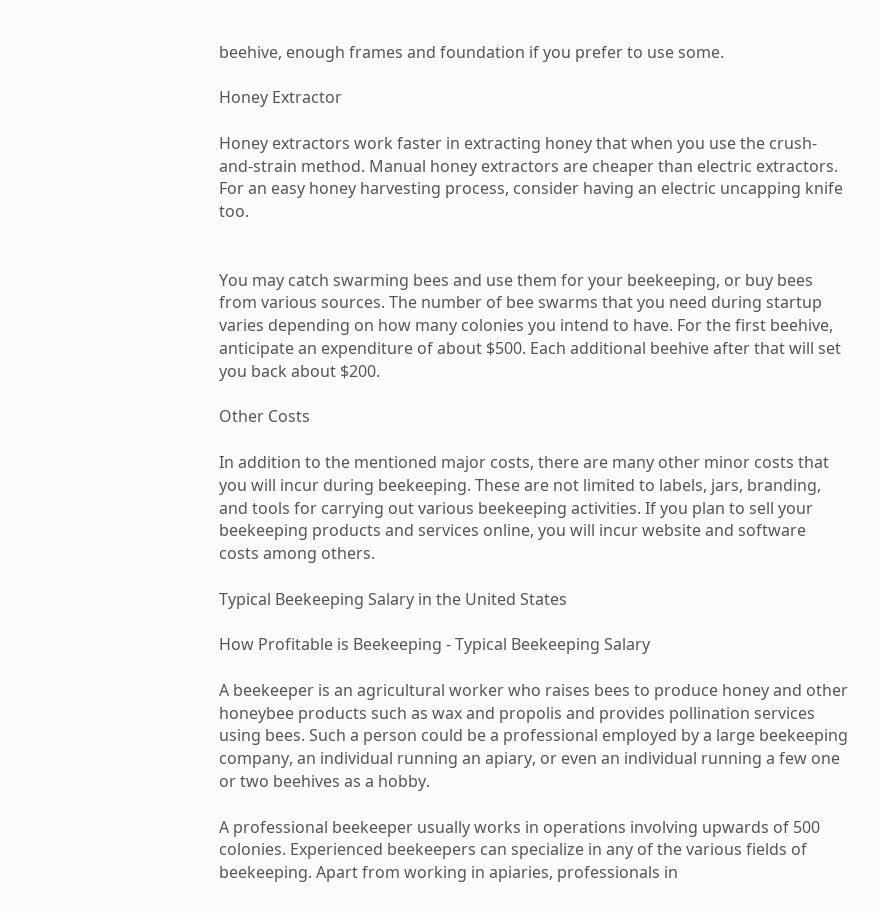beehive, enough frames and foundation if you prefer to use some.

Honey Extractor

Honey extractors work faster in extracting honey that when you use the crush-and-strain method. Manual honey extractors are cheaper than electric extractors. For an easy honey harvesting process, consider having an electric uncapping knife too.


You may catch swarming bees and use them for your beekeeping, or buy bees from various sources. The number of bee swarms that you need during startup varies depending on how many colonies you intend to have. For the first beehive, anticipate an expenditure of about $500. Each additional beehive after that will set you back about $200.

Other Costs

In addition to the mentioned major costs, there are many other minor costs that you will incur during beekeeping. These are not limited to labels, jars, branding, and tools for carrying out various beekeeping activities. If you plan to sell your beekeeping products and services online, you will incur website and software costs among others.

Typical Beekeeping Salary in the United States

How Profitable is Beekeeping - Typical Beekeeping Salary

A beekeeper is an agricultural worker who raises bees to produce honey and other honeybee products such as wax and propolis and provides pollination services using bees. Such a person could be a professional employed by a large beekeeping company, an individual running an apiary, or even an individual running a few one or two beehives as a hobby.

A professional beekeeper usually works in operations involving upwards of 500 colonies. Experienced beekeepers can specialize in any of the various fields of beekeeping. Apart from working in apiaries, professionals in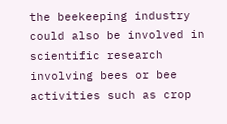the beekeeping industry could also be involved in scientific research involving bees or bee activities such as crop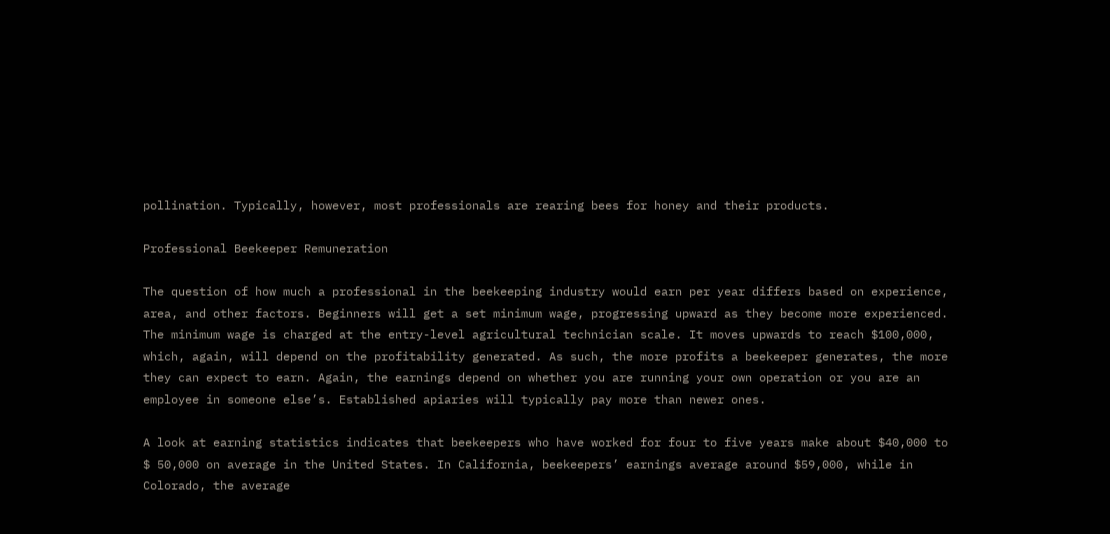pollination. Typically, however, most professionals are rearing bees for honey and their products.

Professional Beekeeper Remuneration

The question of how much a professional in the beekeeping industry would earn per year differs based on experience, area, and other factors. Beginners will get a set minimum wage, progressing upward as they become more experienced. The minimum wage is charged at the entry-level agricultural technician scale. It moves upwards to reach $100,000, which, again, will depend on the profitability generated. As such, the more profits a beekeeper generates, the more they can expect to earn. Again, the earnings depend on whether you are running your own operation or you are an employee in someone else’s. Established apiaries will typically pay more than newer ones.

A look at earning statistics indicates that beekeepers who have worked for four to five years make about $40,000 to $ 50,000 on average in the United States. In California, beekeepers’ earnings average around $59,000, while in Colorado, the average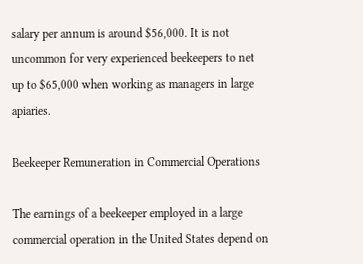salary per annum is around $56,000. It is not uncommon for very experienced beekeepers to net up to $65,000 when working as managers in large apiaries.

Beekeeper Remuneration in Commercial Operations

The earnings of a beekeeper employed in a large commercial operation in the United States depend on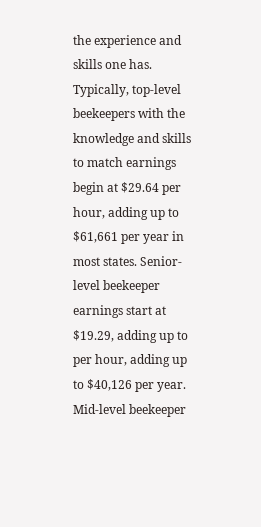the experience and skills one has. Typically, top-level beekeepers with the knowledge and skills to match earnings begin at $29.64 per hour, adding up to $61,661 per year in most states. Senior-level beekeeper earnings start at $19.29, adding up to per hour, adding up to $40,126 per year. Mid-level beekeeper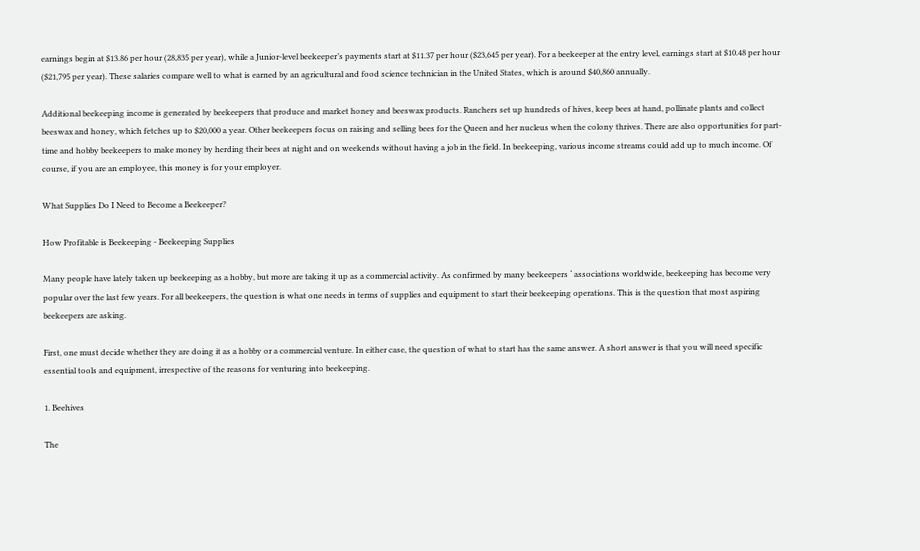earnings begin at $13.86 per hour (28,835 per year), while a Junior-level beekeeper’s payments start at $11.37 per hour ($23,645 per year). For a beekeeper at the entry level, earnings start at $10.48 per hour ($21,795 per year). These salaries compare well to what is earned by an agricultural and food science technician in the United States, which is around $40,860 annually.

Additional beekeeping income is generated by beekeepers that produce and market honey and beeswax products. Ranchers set up hundreds of hives, keep bees at hand, pollinate plants and collect beeswax and honey, which fetches up to $20,000 a year. Other beekeepers focus on raising and selling bees for the Queen and her nucleus when the colony thrives. There are also opportunities for part-time and hobby beekeepers to make money by herding their bees at night and on weekends without having a job in the field. In beekeeping, various income streams could add up to much income. Of course, if you are an employee, this money is for your employer.

What Supplies Do I Need to Become a Beekeeper?

How Profitable is Beekeeping - Beekeeping Supplies

Many people have lately taken up beekeeping as a hobby, but more are taking it up as a commercial activity. As confirmed by many beekeepers ‘ associations worldwide, beekeeping has become very popular over the last few years. For all beekeepers, the question is what one needs in terms of supplies and equipment to start their beekeeping operations. This is the question that most aspiring beekeepers are asking.

First, one must decide whether they are doing it as a hobby or a commercial venture. In either case, the question of what to start has the same answer. A short answer is that you will need specific essential tools and equipment, irrespective of the reasons for venturing into beekeeping.

1. Beehives

The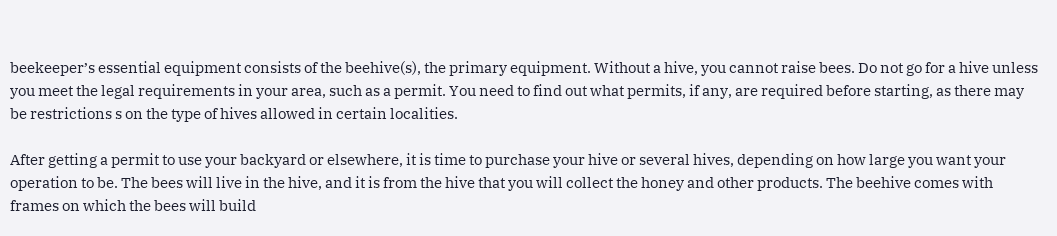beekeeper’s essential equipment consists of the beehive(s), the primary equipment. Without a hive, you cannot raise bees. Do not go for a hive unless you meet the legal requirements in your area, such as a permit. You need to find out what permits, if any, are required before starting, as there may be restrictions s on the type of hives allowed in certain localities.

After getting a permit to use your backyard or elsewhere, it is time to purchase your hive or several hives, depending on how large you want your operation to be. The bees will live in the hive, and it is from the hive that you will collect the honey and other products. The beehive comes with frames on which the bees will build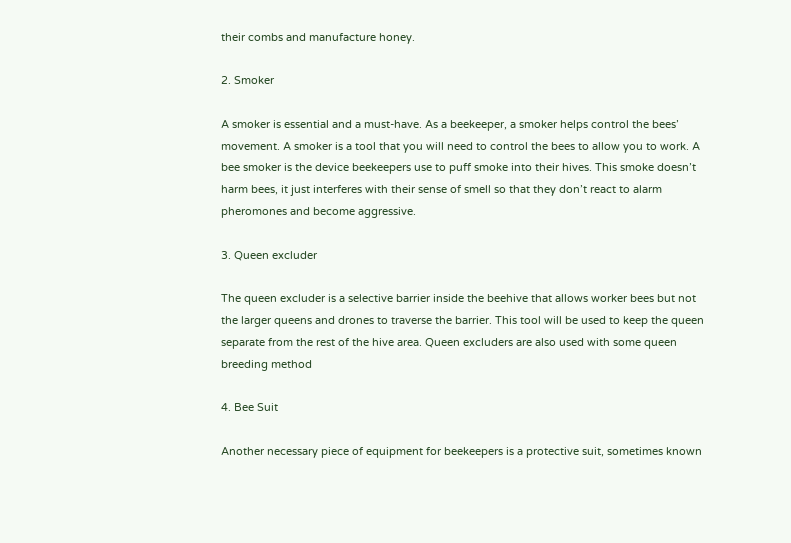their combs and manufacture honey.

2. Smoker

A smoker is essential and a must-have. As a beekeeper, a smoker helps control the bees’ movement. A smoker is a tool that you will need to control the bees to allow you to work. A bee smoker is the device beekeepers use to puff smoke into their hives. This smoke doesn’t harm bees, it just interferes with their sense of smell so that they don’t react to alarm pheromones and become aggressive.

3. Queen excluder

The queen excluder is a selective barrier inside the beehive that allows worker bees but not the larger queens and drones to traverse the barrier. This tool will be used to keep the queen separate from the rest of the hive area. Queen excluders are also used with some queen breeding method

4. Bee Suit

Another necessary piece of equipment for beekeepers is a protective suit, sometimes known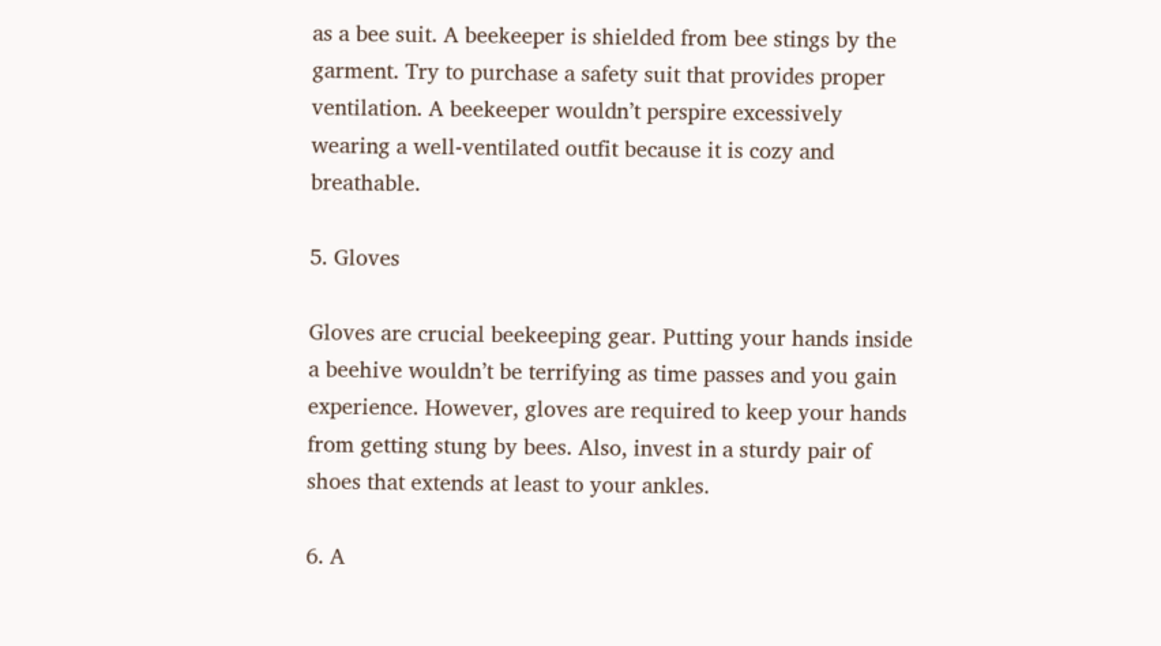as a bee suit. A beekeeper is shielded from bee stings by the garment. Try to purchase a safety suit that provides proper ventilation. A beekeeper wouldn’t perspire excessively wearing a well-ventilated outfit because it is cozy and breathable.

5. Gloves

Gloves are crucial beekeeping gear. Putting your hands inside a beehive wouldn’t be terrifying as time passes and you gain experience. However, gloves are required to keep your hands from getting stung by bees. Also, invest in a sturdy pair of shoes that extends at least to your ankles.

6. A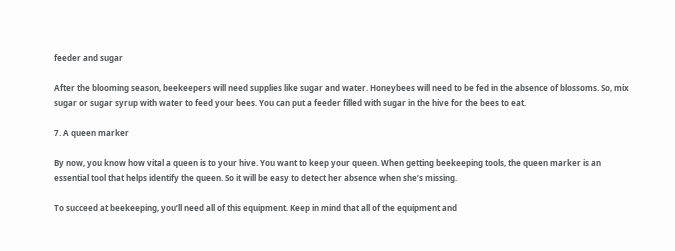feeder and sugar

After the blooming season, beekeepers will need supplies like sugar and water. Honeybees will need to be fed in the absence of blossoms. So, mix sugar or sugar syrup with water to feed your bees. You can put a feeder filled with sugar in the hive for the bees to eat.

7. A queen marker

By now, you know how vital a queen is to your hive. You want to keep your queen. When getting beekeeping tools, the queen marker is an essential tool that helps identify the queen. So it will be easy to detect her absence when she’s missing.

To succeed at beekeeping, you’ll need all of this equipment. Keep in mind that all of the equipment and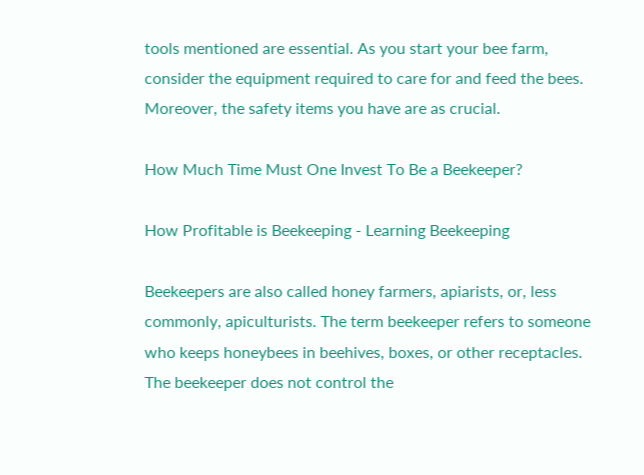tools mentioned are essential. As you start your bee farm, consider the equipment required to care for and feed the bees. Moreover, the safety items you have are as crucial.

How Much Time Must One Invest To Be a Beekeeper?

How Profitable is Beekeeping - Learning Beekeeping

Beekeepers are also called honey farmers, apiarists, or, less commonly, apiculturists. The term beekeeper refers to someone who keeps honeybees in beehives, boxes, or other receptacles. The beekeeper does not control the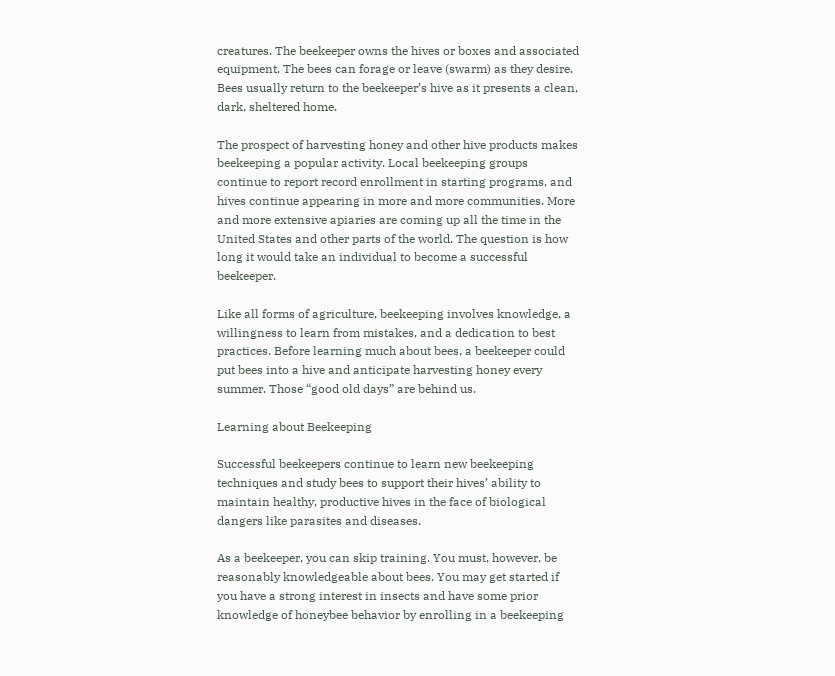creatures. The beekeeper owns the hives or boxes and associated equipment. The bees can forage or leave (swarm) as they desire. Bees usually return to the beekeeper’s hive as it presents a clean, dark, sheltered home.

The prospect of harvesting honey and other hive products makes beekeeping a popular activity. Local beekeeping groups continue to report record enrollment in starting programs, and hives continue appearing in more and more communities. More and more extensive apiaries are coming up all the time in the United States and other parts of the world. The question is how long it would take an individual to become a successful beekeeper.

Like all forms of agriculture, beekeeping involves knowledge, a willingness to learn from mistakes, and a dedication to best practices. Before learning much about bees, a beekeeper could put bees into a hive and anticipate harvesting honey every summer. Those “good old days” are behind us.

Learning about Beekeeping

Successful beekeepers continue to learn new beekeeping techniques and study bees to support their hives’ ability to maintain healthy, productive hives in the face of biological dangers like parasites and diseases.

As a beekeeper, you can skip training. You must, however, be reasonably knowledgeable about bees. You may get started if you have a strong interest in insects and have some prior knowledge of honeybee behavior by enrolling in a beekeeping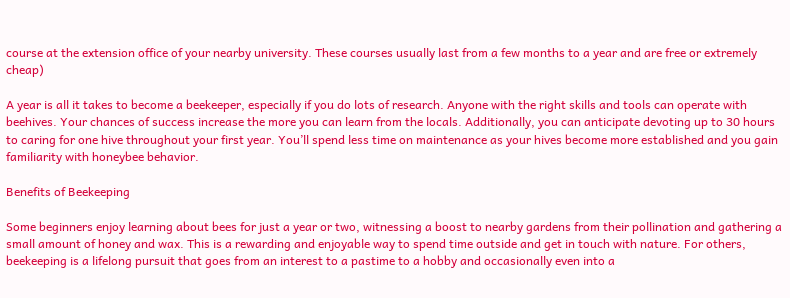course at the extension office of your nearby university. These courses usually last from a few months to a year and are free or extremely cheap)

A year is all it takes to become a beekeeper, especially if you do lots of research. Anyone with the right skills and tools can operate with beehives. Your chances of success increase the more you can learn from the locals. Additionally, you can anticipate devoting up to 30 hours to caring for one hive throughout your first year. You’ll spend less time on maintenance as your hives become more established and you gain familiarity with honeybee behavior.

Benefits of Beekeeping

Some beginners enjoy learning about bees for just a year or two, witnessing a boost to nearby gardens from their pollination and gathering a small amount of honey and wax. This is a rewarding and enjoyable way to spend time outside and get in touch with nature. For others, beekeeping is a lifelong pursuit that goes from an interest to a pastime to a hobby and occasionally even into a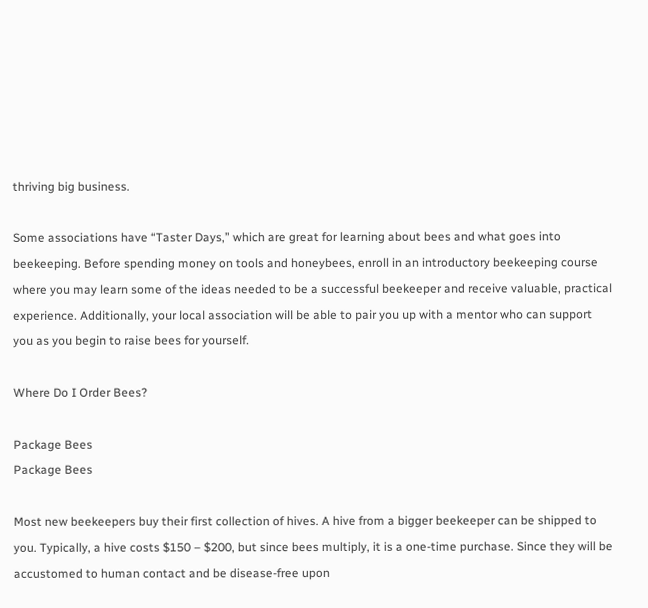thriving big business.

Some associations have “Taster Days,” which are great for learning about bees and what goes into beekeeping. Before spending money on tools and honeybees, enroll in an introductory beekeeping course where you may learn some of the ideas needed to be a successful beekeeper and receive valuable, practical experience. Additionally, your local association will be able to pair you up with a mentor who can support you as you begin to raise bees for yourself.

Where Do I Order Bees?

Package Bees
Package Bees

Most new beekeepers buy their first collection of hives. A hive from a bigger beekeeper can be shipped to you. Typically, a hive costs $150 – $200, but since bees multiply, it is a one-time purchase. Since they will be accustomed to human contact and be disease-free upon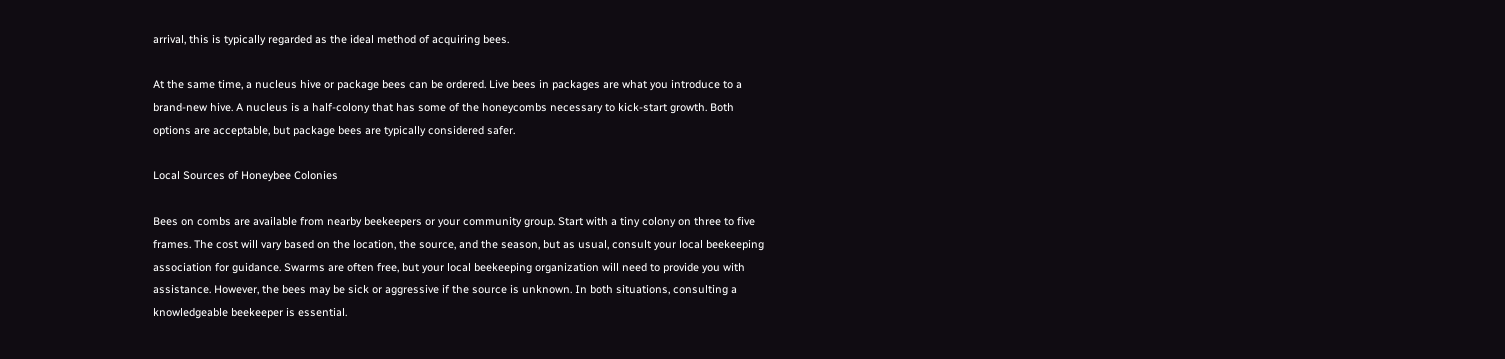arrival, this is typically regarded as the ideal method of acquiring bees.

At the same time, a nucleus hive or package bees can be ordered. Live bees in packages are what you introduce to a brand-new hive. A nucleus is a half-colony that has some of the honeycombs necessary to kick-start growth. Both options are acceptable, but package bees are typically considered safer.

Local Sources of Honeybee Colonies

Bees on combs are available from nearby beekeepers or your community group. Start with a tiny colony on three to five frames. The cost will vary based on the location, the source, and the season, but as usual, consult your local beekeeping association for guidance. Swarms are often free, but your local beekeeping organization will need to provide you with assistance. However, the bees may be sick or aggressive if the source is unknown. In both situations, consulting a knowledgeable beekeeper is essential.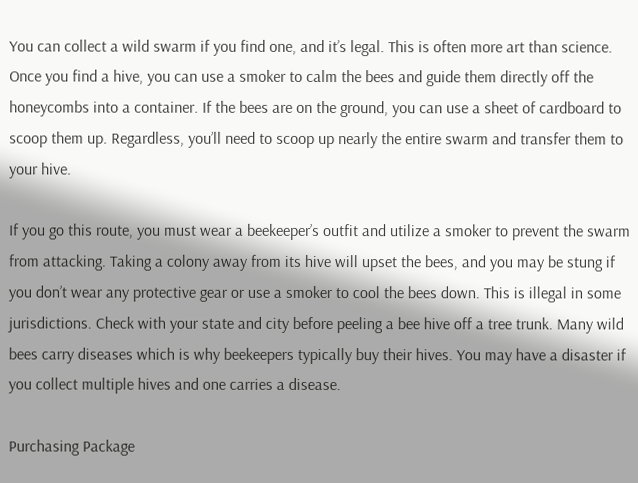You can collect a wild swarm if you find one, and it’s legal. This is often more art than science. Once you find a hive, you can use a smoker to calm the bees and guide them directly off the honeycombs into a container. If the bees are on the ground, you can use a sheet of cardboard to scoop them up. Regardless, you’ll need to scoop up nearly the entire swarm and transfer them to your hive.

If you go this route, you must wear a beekeeper’s outfit and utilize a smoker to prevent the swarm from attacking. Taking a colony away from its hive will upset the bees, and you may be stung if you don’t wear any protective gear or use a smoker to cool the bees down. This is illegal in some jurisdictions. Check with your state and city before peeling a bee hive off a tree trunk. Many wild bees carry diseases which is why beekeepers typically buy their hives. You may have a disaster if you collect multiple hives and one carries a disease.

Purchasing Package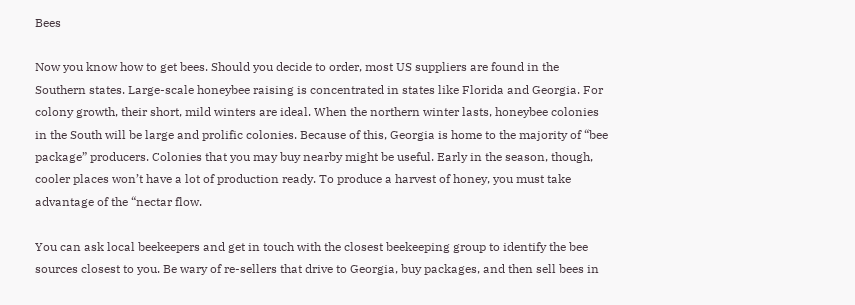Bees

Now you know how to get bees. Should you decide to order, most US suppliers are found in the Southern states. Large-scale honeybee raising is concentrated in states like Florida and Georgia. For colony growth, their short, mild winters are ideal. When the northern winter lasts, honeybee colonies in the South will be large and prolific colonies. Because of this, Georgia is home to the majority of “bee package” producers. Colonies that you may buy nearby might be useful. Early in the season, though, cooler places won’t have a lot of production ready. To produce a harvest of honey, you must take advantage of the “nectar flow.

You can ask local beekeepers and get in touch with the closest beekeeping group to identify the bee sources closest to you. Be wary of re-sellers that drive to Georgia, buy packages, and then sell bees in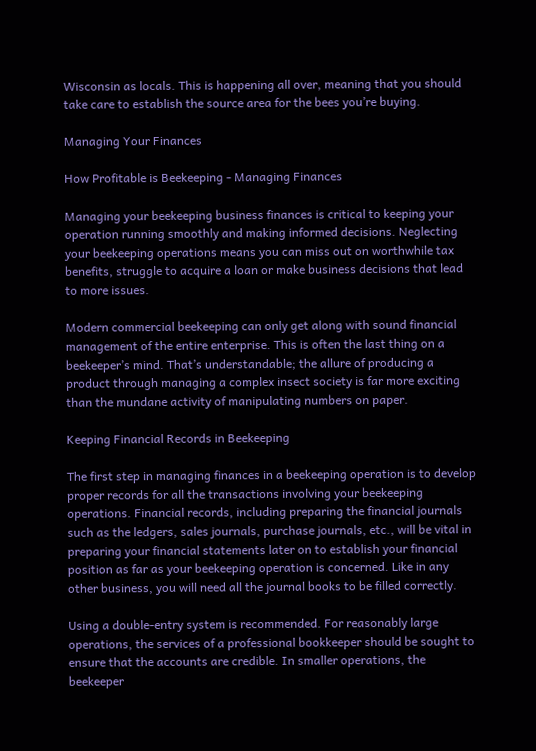Wisconsin as locals. This is happening all over, meaning that you should take care to establish the source area for the bees you’re buying.

Managing Your Finances

How Profitable is Beekeeping - Managing Finances

Managing your beekeeping business finances is critical to keeping your operation running smoothly and making informed decisions. Neglecting your beekeeping operations means you can miss out on worthwhile tax benefits, struggle to acquire a loan or make business decisions that lead to more issues.

Modern commercial beekeeping can only get along with sound financial management of the entire enterprise. This is often the last thing on a beekeeper’s mind. That’s understandable; the allure of producing a product through managing a complex insect society is far more exciting than the mundane activity of manipulating numbers on paper.

Keeping Financial Records in Beekeeping

The first step in managing finances in a beekeeping operation is to develop proper records for all the transactions involving your beekeeping operations. Financial records, including preparing the financial journals such as the ledgers, sales journals, purchase journals, etc., will be vital in preparing your financial statements later on to establish your financial position as far as your beekeeping operation is concerned. Like in any other business, you will need all the journal books to be filled correctly.

Using a double-entry system is recommended. For reasonably large operations, the services of a professional bookkeeper should be sought to ensure that the accounts are credible. In smaller operations, the beekeeper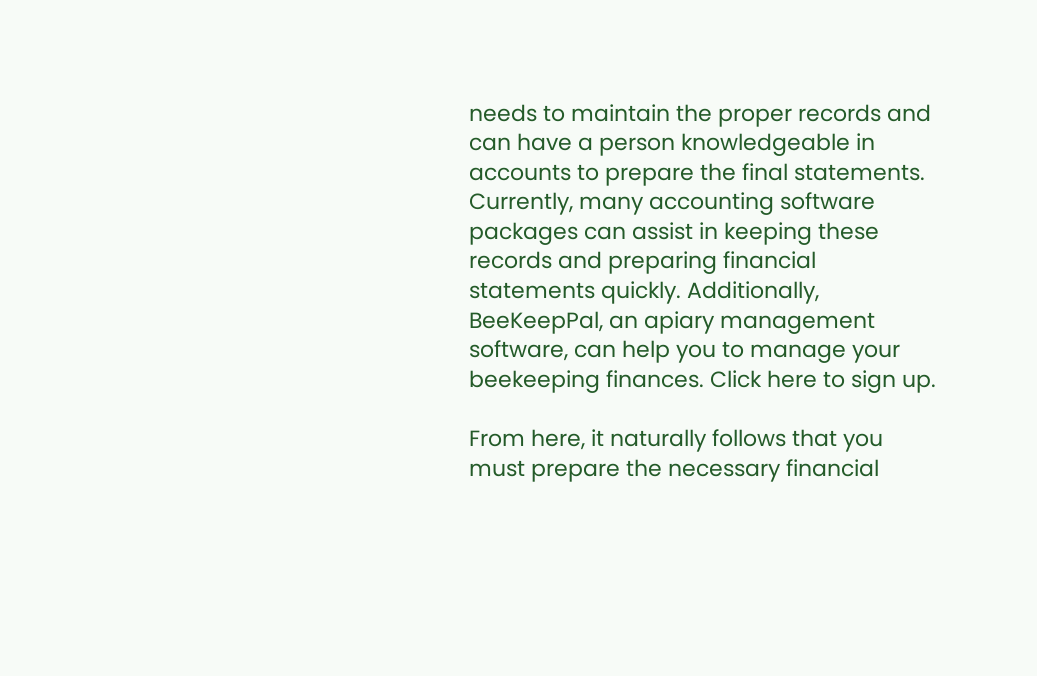needs to maintain the proper records and can have a person knowledgeable in accounts to prepare the final statements. Currently, many accounting software packages can assist in keeping these records and preparing financial statements quickly. Additionally, BeeKeepPal, an apiary management software, can help you to manage your beekeeping finances. Click here to sign up.

From here, it naturally follows that you must prepare the necessary financial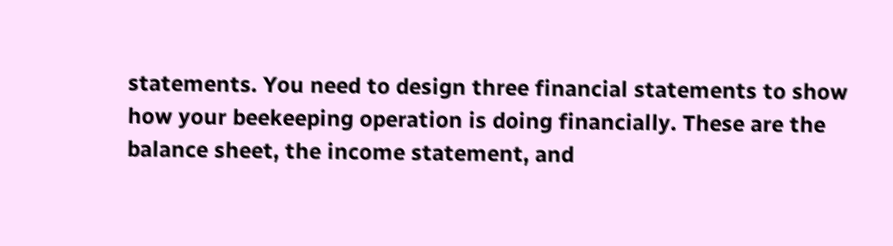statements. You need to design three financial statements to show how your beekeeping operation is doing financially. These are the balance sheet, the income statement, and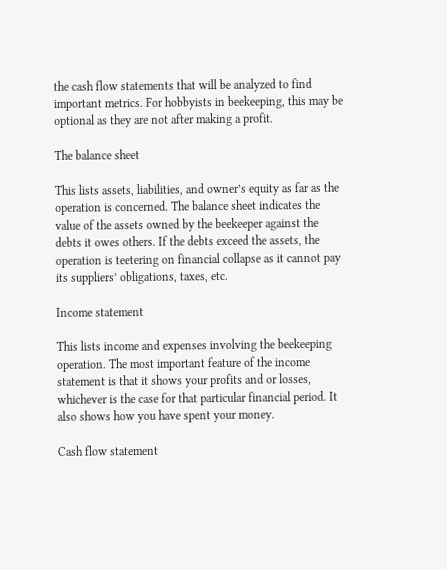the cash flow statements that will be analyzed to find important metrics. For hobbyists in beekeeping, this may be optional as they are not after making a profit.

The balance sheet

This lists assets, liabilities, and owner’s equity as far as the operation is concerned. The balance sheet indicates the value of the assets owned by the beekeeper against the debts it owes others. If the debts exceed the assets, the operation is teetering on financial collapse as it cannot pay its suppliers’ obligations, taxes, etc.

Income statement

This lists income and expenses involving the beekeeping operation. The most important feature of the income statement is that it shows your profits and or losses, whichever is the case for that particular financial period. It also shows how you have spent your money.

Cash flow statement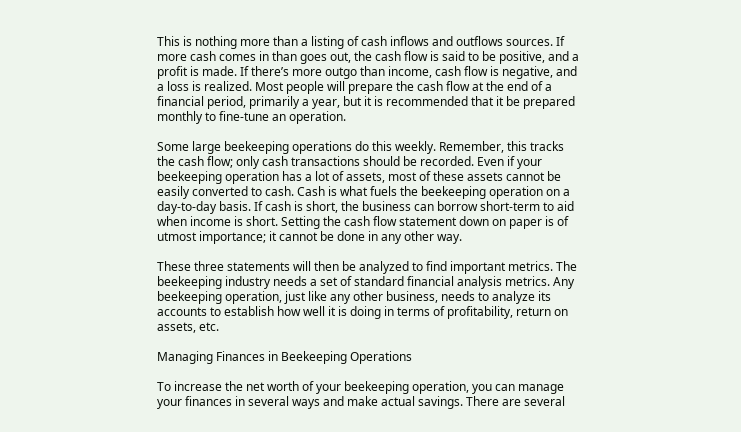This is nothing more than a listing of cash inflows and outflows sources. If more cash comes in than goes out, the cash flow is said to be positive, and a profit is made. If there’s more outgo than income, cash flow is negative, and a loss is realized. Most people will prepare the cash flow at the end of a financial period, primarily a year, but it is recommended that it be prepared monthly to fine-tune an operation.

Some large beekeeping operations do this weekly. Remember, this tracks the cash flow; only cash transactions should be recorded. Even if your beekeeping operation has a lot of assets, most of these assets cannot be easily converted to cash. Cash is what fuels the beekeeping operation on a day-to-day basis. If cash is short, the business can borrow short-term to aid when income is short. Setting the cash flow statement down on paper is of utmost importance; it cannot be done in any other way.

These three statements will then be analyzed to find important metrics. The beekeeping industry needs a set of standard financial analysis metrics. Any beekeeping operation, just like any other business, needs to analyze its accounts to establish how well it is doing in terms of profitability, return on assets, etc.

Managing Finances in Beekeeping Operations

To increase the net worth of your beekeeping operation, you can manage your finances in several ways and make actual savings. There are several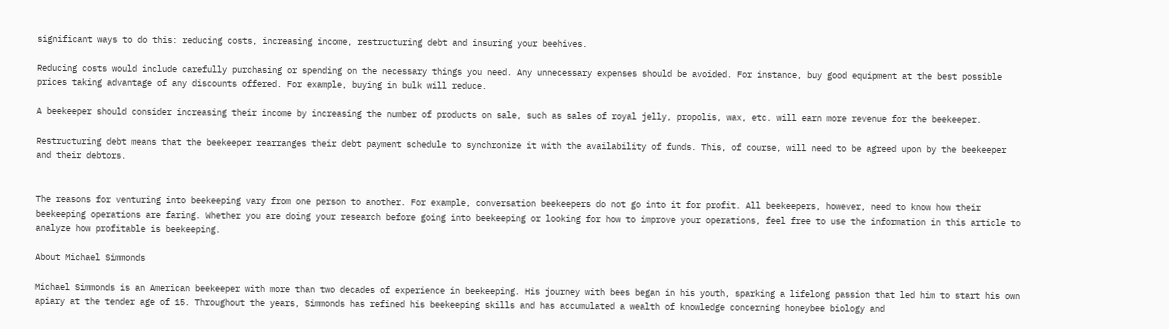significant ways to do this: reducing costs, increasing income, restructuring debt and insuring your beehives.

Reducing costs would include carefully purchasing or spending on the necessary things you need. Any unnecessary expenses should be avoided. For instance, buy good equipment at the best possible prices taking advantage of any discounts offered. For example, buying in bulk will reduce.

A beekeeper should consider increasing their income by increasing the number of products on sale, such as sales of royal jelly, propolis, wax, etc. will earn more revenue for the beekeeper.

Restructuring debt means that the beekeeper rearranges their debt payment schedule to synchronize it with the availability of funds. This, of course, will need to be agreed upon by the beekeeper and their debtors.


The reasons for venturing into beekeeping vary from one person to another. For example, conversation beekeepers do not go into it for profit. All beekeepers, however, need to know how their beekeeping operations are faring. Whether you are doing your research before going into beekeeping or looking for how to improve your operations, feel free to use the information in this article to analyze how profitable is beekeeping.

About Michael Simmonds

Michael Simmonds is an American beekeeper with more than two decades of experience in beekeeping. His journey with bees began in his youth, sparking a lifelong passion that led him to start his own apiary at the tender age of 15. Throughout the years, Simmonds has refined his beekeeping skills and has accumulated a wealth of knowledge concerning honeybee biology and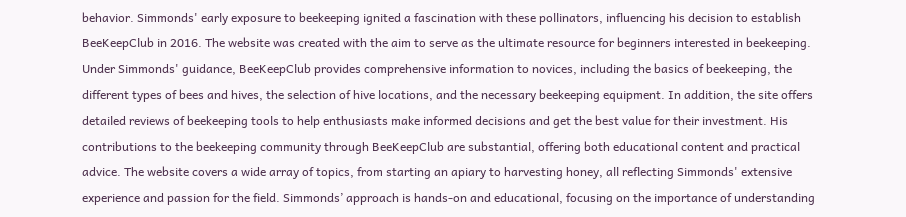behavior. Simmonds' early exposure to beekeeping ignited a fascination with these pollinators, influencing his decision to establish BeeKeepClub in 2016. The website was created with the aim to serve as the ultimate resource for beginners interested in beekeeping. Under Simmonds' guidance, BeeKeepClub provides comprehensive information to novices, including the basics of beekeeping, the different types of bees and hives, the selection of hive locations, and the necessary beekeeping equipment. In addition, the site offers detailed reviews of beekeeping tools to help enthusiasts make informed decisions and get the best value for their investment. His contributions to the beekeeping community through BeeKeepClub are substantial, offering both educational content and practical advice. The website covers a wide array of topics, from starting an apiary to harvesting honey, all reflecting Simmonds' extensive experience and passion for the field. Simmonds’ approach is hands-on and educational, focusing on the importance of understanding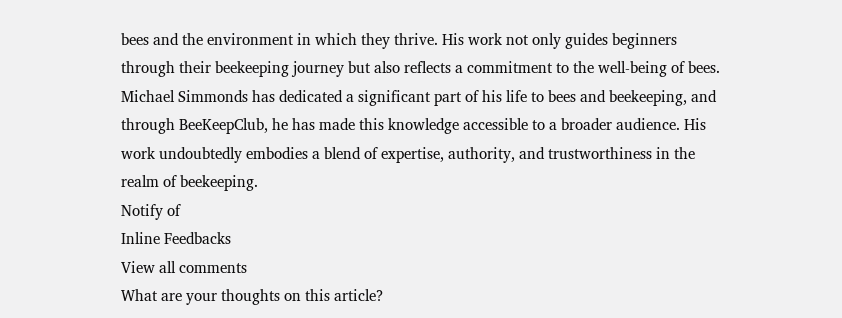bees and the environment in which they thrive. His work not only guides beginners through their beekeeping journey but also reflects a commitment to the well-being of bees. Michael Simmonds has dedicated a significant part of his life to bees and beekeeping, and through BeeKeepClub, he has made this knowledge accessible to a broader audience. His work undoubtedly embodies a blend of expertise, authority, and trustworthiness in the realm of beekeeping.
Notify of
Inline Feedbacks
View all comments
What are your thoughts on this article?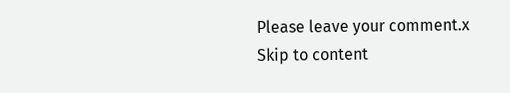Please leave your comment.x
Skip to content